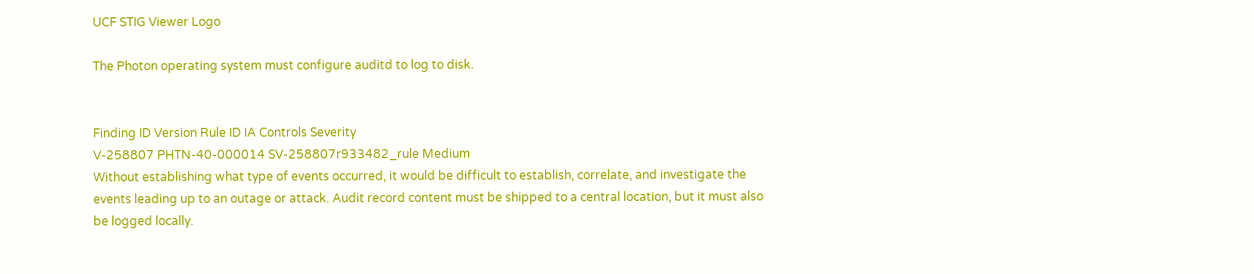UCF STIG Viewer Logo

The Photon operating system must configure auditd to log to disk.


Finding ID Version Rule ID IA Controls Severity
V-258807 PHTN-40-000014 SV-258807r933482_rule Medium
Without establishing what type of events occurred, it would be difficult to establish, correlate, and investigate the events leading up to an outage or attack. Audit record content must be shipped to a central location, but it must also be logged locally.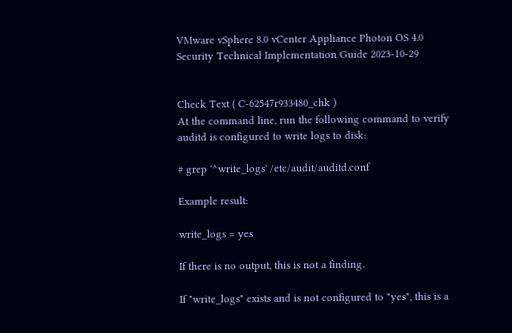VMware vSphere 8.0 vCenter Appliance Photon OS 4.0 Security Technical Implementation Guide 2023-10-29


Check Text ( C-62547r933480_chk )
At the command line, run the following command to verify auditd is configured to write logs to disk:

# grep '^write_logs' /etc/audit/auditd.conf

Example result:

write_logs = yes

If there is no output, this is not a finding.

If "write_logs" exists and is not configured to "yes", this is a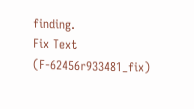finding.
Fix Text (F-62456r933481_fix)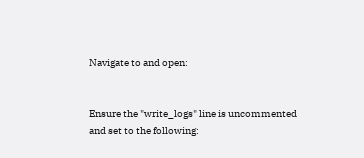Navigate to and open:


Ensure the "write_logs" line is uncommented and set to the following: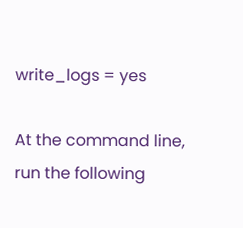write_logs = yes

At the command line, run the following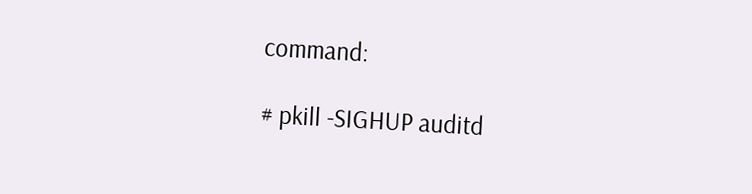command:

# pkill -SIGHUP auditd